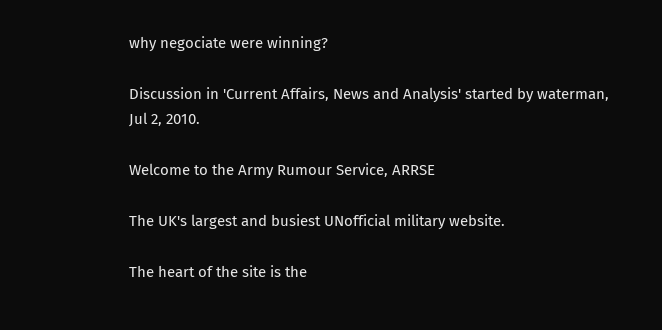why negociate were winning?

Discussion in 'Current Affairs, News and Analysis' started by waterman, Jul 2, 2010.

Welcome to the Army Rumour Service, ARRSE

The UK's largest and busiest UNofficial military website.

The heart of the site is the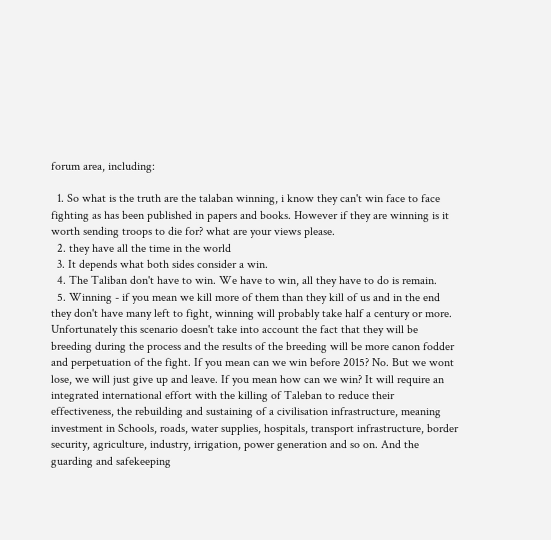forum area, including:

  1. So what is the truth are the talaban winning, i know they can't win face to face fighting as has been published in papers and books. However if they are winning is it worth sending troops to die for? what are your views please.
  2. they have all the time in the world
  3. It depends what both sides consider a win.
  4. The Taliban don't have to win. We have to win, all they have to do is remain.
  5. Winning - if you mean we kill more of them than they kill of us and in the end they don't have many left to fight, winning will probably take half a century or more. Unfortunately this scenario doesn't take into account the fact that they will be breeding during the process and the results of the breeding will be more canon fodder and perpetuation of the fight. If you mean can we win before 2015? No. But we wont lose, we will just give up and leave. If you mean how can we win? It will require an integrated international effort with the killing of Taleban to reduce their effectiveness, the rebuilding and sustaining of a civilisation infrastructure, meaning investment in Schools, roads, water supplies, hospitals, transport infrastructure, border security, agriculture, industry, irrigation, power generation and so on. And the guarding and safekeeping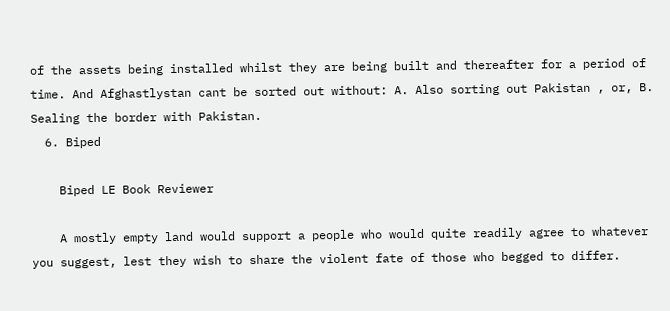of the assets being installed whilst they are being built and thereafter for a period of time. And Afghastlystan cant be sorted out without: A. Also sorting out Pakistan , or, B. Sealing the border with Pakistan.
  6. Biped

    Biped LE Book Reviewer

    A mostly empty land would support a people who would quite readily agree to whatever you suggest, lest they wish to share the violent fate of those who begged to differ.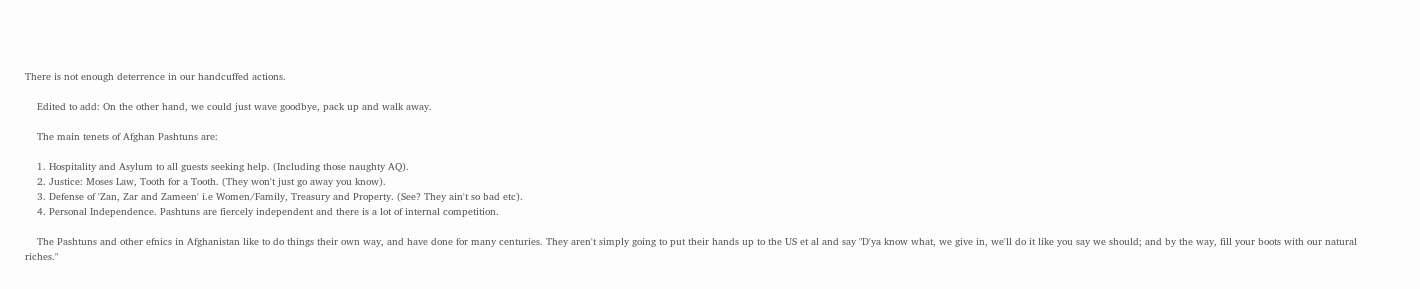There is not enough deterrence in our handcuffed actions.

    Edited to add: On the other hand, we could just wave goodbye, pack up and walk away.

    The main tenets of Afghan Pashtuns are:

    1. Hospitality and Asylum to all guests seeking help. (Including those naughty AQ).
    2. Justice: Moses Law, Tooth for a Tooth. (They won't just go away you know).
    3. Defense of 'Zan, Zar and Zameen' i.e Women/Family, Treasury and Property. (See? They ain't so bad etc).
    4. Personal Independence. Pashtuns are fiercely independent and there is a lot of internal competition.

    The Pashtuns and other efnics in Afghanistan like to do things their own way, and have done for many centuries. They aren't simply going to put their hands up to the US et al and say "D'ya know what, we give in, we'll do it like you say we should; and by the way, fill your boots with our natural riches."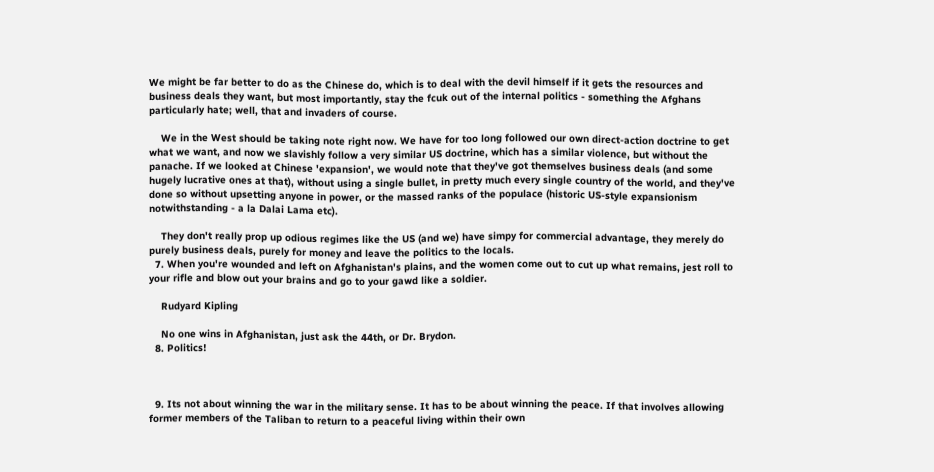We might be far better to do as the Chinese do, which is to deal with the devil himself if it gets the resources and business deals they want, but most importantly, stay the fcuk out of the internal politics - something the Afghans particularly hate; well, that and invaders of course.

    We in the West should be taking note right now. We have for too long followed our own direct-action doctrine to get what we want, and now we slavishly follow a very similar US doctrine, which has a similar violence, but without the panache. If we looked at Chinese 'expansion', we would note that they've got themselves business deals (and some hugely lucrative ones at that), without using a single bullet, in pretty much every single country of the world, and they've done so without upsetting anyone in power, or the massed ranks of the populace (historic US-style expansionism notwithstanding - a la Dalai Lama etc).

    They don't really prop up odious regimes like the US (and we) have simpy for commercial advantage, they merely do purely business deals, purely for money and leave the politics to the locals.
  7. When you're wounded and left on Afghanistan's plains, and the women come out to cut up what remains, jest roll to your rifle and blow out your brains and go to your gawd like a soldier.

    Rudyard Kipling

    No one wins in Afghanistan, just ask the 44th, or Dr. Brydon.
  8. Politics!



  9. Its not about winning the war in the military sense. It has to be about winning the peace. If that involves allowing former members of the Taliban to return to a peaceful living within their own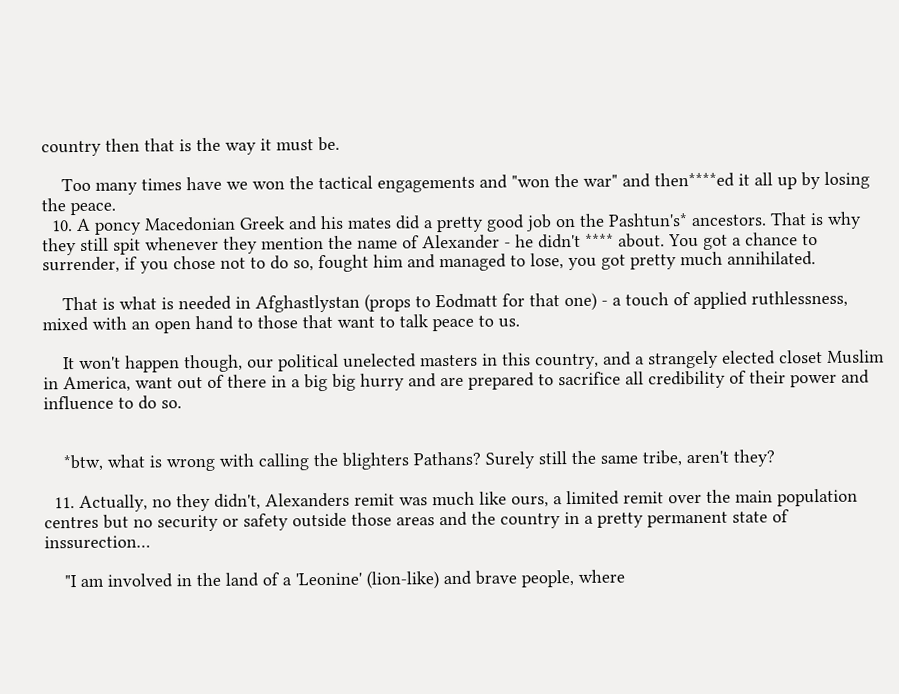country then that is the way it must be.

    Too many times have we won the tactical engagements and "won the war" and then****ed it all up by losing the peace.
  10. A poncy Macedonian Greek and his mates did a pretty good job on the Pashtun's* ancestors. That is why they still spit whenever they mention the name of Alexander - he didn't **** about. You got a chance to surrender, if you chose not to do so, fought him and managed to lose, you got pretty much annihilated.

    That is what is needed in Afghastlystan (props to Eodmatt for that one) - a touch of applied ruthlessness, mixed with an open hand to those that want to talk peace to us.

    It won't happen though, our political unelected masters in this country, and a strangely elected closet Muslim in America, want out of there in a big big hurry and are prepared to sacrifice all credibility of their power and influence to do so.


    *btw, what is wrong with calling the blighters Pathans? Surely still the same tribe, aren't they?

  11. Actually, no they didn't, Alexanders remit was much like ours, a limited remit over the main population centres but no security or safety outside those areas and the country in a pretty permanent state of inssurection…

    "I am involved in the land of a 'Leonine' (lion-like) and brave people, where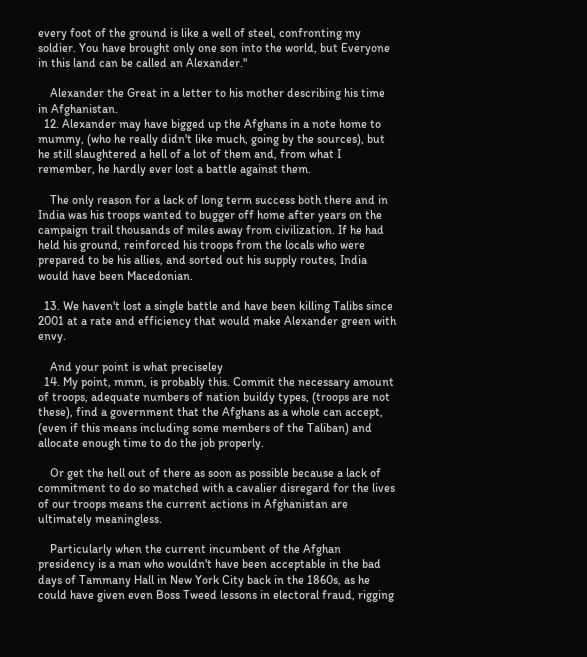every foot of the ground is like a well of steel, confronting my soldier. You have brought only one son into the world, but Everyone in this land can be called an Alexander."

    Alexander the Great in a letter to his mother describing his time in Afghanistan.
  12. Alexander may have bigged up the Afghans in a note home to mummy, (who he really didn't like much, going by the sources), but he still slaughtered a hell of a lot of them and, from what I remember, he hardly ever lost a battle against them.

    The only reason for a lack of long term success both there and in India was his troops wanted to bugger off home after years on the campaign trail thousands of miles away from civilization. If he had held his ground, reinforced his troops from the locals who were prepared to be his allies, and sorted out his supply routes, India would have been Macedonian.

  13. We haven't lost a single battle and have been killing Talibs since 2001 at a rate and efficiency that would make Alexander green with envy.

    And your point is what preciseley
  14. My point, mmm, is probably this. Commit the necessary amount of troops, adequate numbers of nation buildy types, (troops are not these), find a government that the Afghans as a whole can accept, (even if this means including some members of the Taliban) and allocate enough time to do the job properly.

    Or get the hell out of there as soon as possible because a lack of commitment to do so matched with a cavalier disregard for the lives of our troops means the current actions in Afghanistan are ultimately meaningless.

    Particularly when the current incumbent of the Afghan presidency is a man who wouldn't have been acceptable in the bad days of Tammany Hall in New York City back in the 1860s, as he could have given even Boss Tweed lessons in electoral fraud, rigging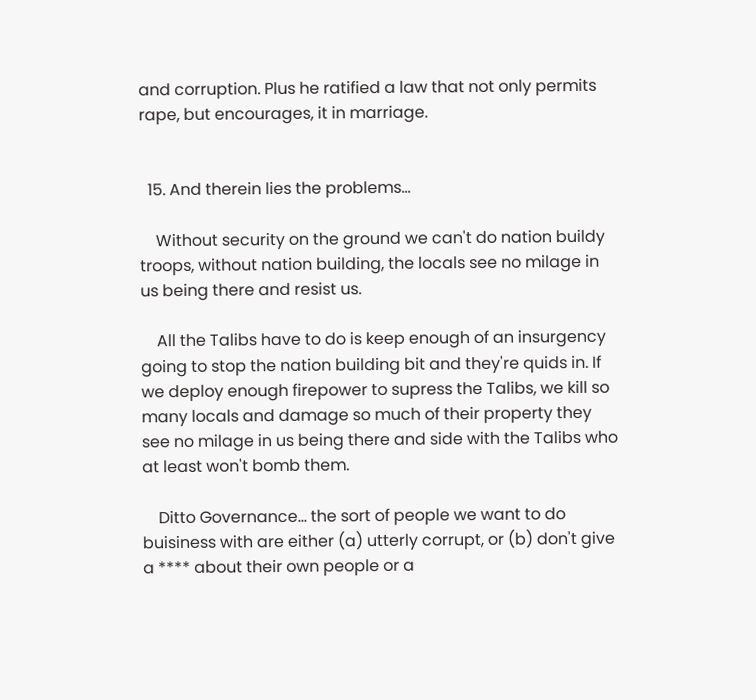and corruption. Plus he ratified a law that not only permits rape, but encourages, it in marriage.


  15. And therein lies the problems…

    Without security on the ground we can't do nation buildy troops, without nation building, the locals see no milage in us being there and resist us.

    All the Talibs have to do is keep enough of an insurgency going to stop the nation building bit and they're quids in. If we deploy enough firepower to supress the Talibs, we kill so many locals and damage so much of their property they see no milage in us being there and side with the Talibs who at least won't bomb them.

    Ditto Governance… the sort of people we want to do buisiness with are either (a) utterly corrupt, or (b) don't give a **** about their own people or a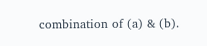combination of (a) & (b).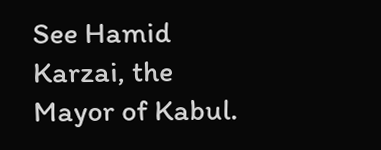See Hamid Karzai, the Mayor of Kabul.